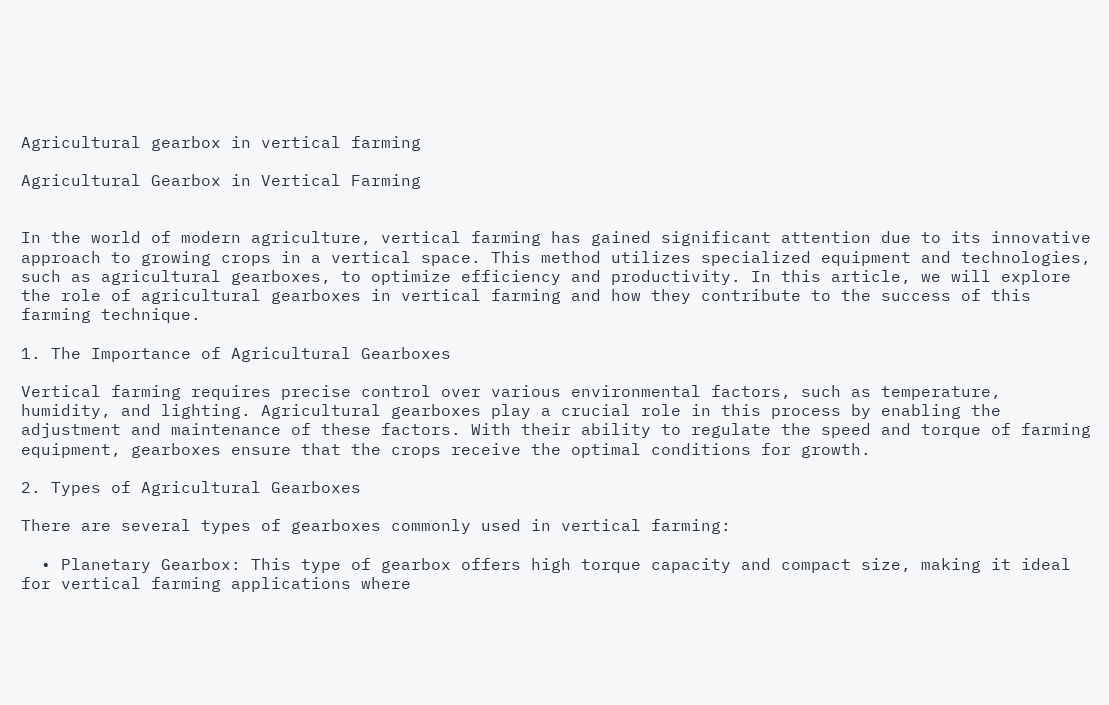Agricultural gearbox in vertical farming

Agricultural Gearbox in Vertical Farming


In the world of modern agriculture, vertical farming has gained significant attention due to its innovative approach to growing crops in a vertical space. This method utilizes specialized equipment and technologies, such as agricultural gearboxes, to optimize efficiency and productivity. In this article, we will explore the role of agricultural gearboxes in vertical farming and how they contribute to the success of this farming technique.

1. The Importance of Agricultural Gearboxes

Vertical farming requires precise control over various environmental factors, such as temperature, humidity, and lighting. Agricultural gearboxes play a crucial role in this process by enabling the adjustment and maintenance of these factors. With their ability to regulate the speed and torque of farming equipment, gearboxes ensure that the crops receive the optimal conditions for growth.

2. Types of Agricultural Gearboxes

There are several types of gearboxes commonly used in vertical farming:

  • Planetary Gearbox: This type of gearbox offers high torque capacity and compact size, making it ideal for vertical farming applications where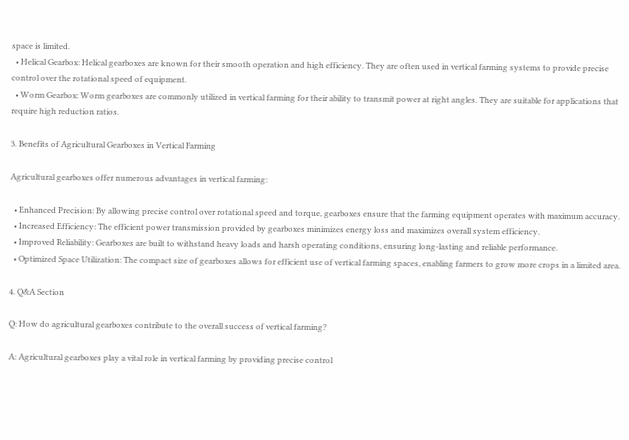space is limited.
  • Helical Gearbox: Helical gearboxes are known for their smooth operation and high efficiency. They are often used in vertical farming systems to provide precise control over the rotational speed of equipment.
  • Worm Gearbox: Worm gearboxes are commonly utilized in vertical farming for their ability to transmit power at right angles. They are suitable for applications that require high reduction ratios.

3. Benefits of Agricultural Gearboxes in Vertical Farming

Agricultural gearboxes offer numerous advantages in vertical farming:

  • Enhanced Precision: By allowing precise control over rotational speed and torque, gearboxes ensure that the farming equipment operates with maximum accuracy.
  • Increased Efficiency: The efficient power transmission provided by gearboxes minimizes energy loss and maximizes overall system efficiency.
  • Improved Reliability: Gearboxes are built to withstand heavy loads and harsh operating conditions, ensuring long-lasting and reliable performance.
  • Optimized Space Utilization: The compact size of gearboxes allows for efficient use of vertical farming spaces, enabling farmers to grow more crops in a limited area.

4. Q&A Section

Q: How do agricultural gearboxes contribute to the overall success of vertical farming?

A: Agricultural gearboxes play a vital role in vertical farming by providing precise control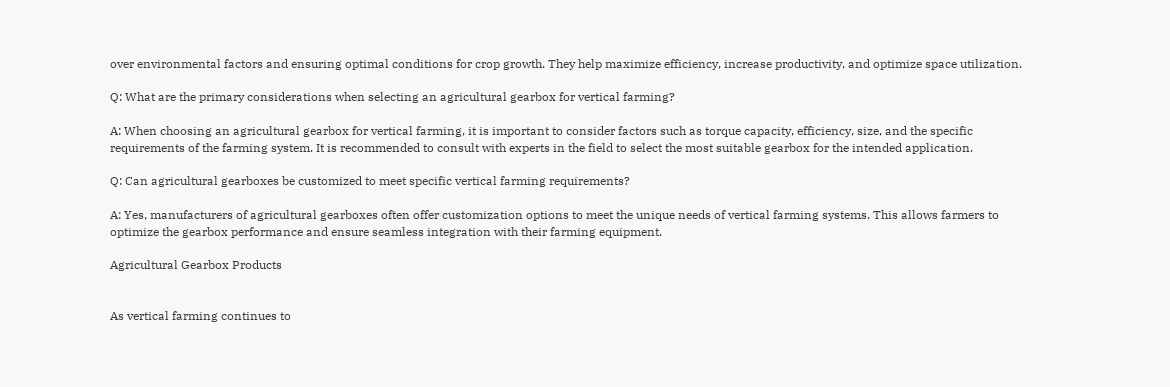over environmental factors and ensuring optimal conditions for crop growth. They help maximize efficiency, increase productivity, and optimize space utilization.

Q: What are the primary considerations when selecting an agricultural gearbox for vertical farming?

A: When choosing an agricultural gearbox for vertical farming, it is important to consider factors such as torque capacity, efficiency, size, and the specific requirements of the farming system. It is recommended to consult with experts in the field to select the most suitable gearbox for the intended application.

Q: Can agricultural gearboxes be customized to meet specific vertical farming requirements?

A: Yes, manufacturers of agricultural gearboxes often offer customization options to meet the unique needs of vertical farming systems. This allows farmers to optimize the gearbox performance and ensure seamless integration with their farming equipment.

Agricultural Gearbox Products


As vertical farming continues to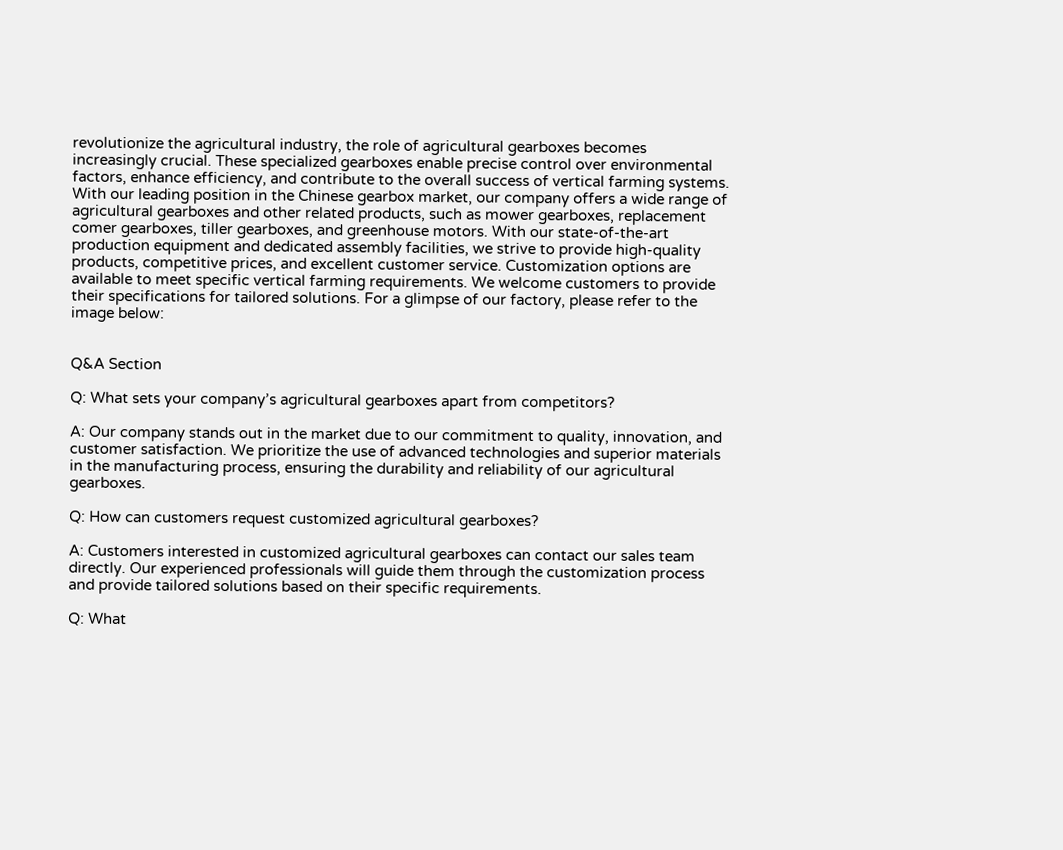revolutionize the agricultural industry, the role of agricultural gearboxes becomes increasingly crucial. These specialized gearboxes enable precise control over environmental factors, enhance efficiency, and contribute to the overall success of vertical farming systems. With our leading position in the Chinese gearbox market, our company offers a wide range of agricultural gearboxes and other related products, such as mower gearboxes, replacement comer gearboxes, tiller gearboxes, and greenhouse motors. With our state-of-the-art production equipment and dedicated assembly facilities, we strive to provide high-quality products, competitive prices, and excellent customer service. Customization options are available to meet specific vertical farming requirements. We welcome customers to provide their specifications for tailored solutions. For a glimpse of our factory, please refer to the image below:


Q&A Section

Q: What sets your company’s agricultural gearboxes apart from competitors?

A: Our company stands out in the market due to our commitment to quality, innovation, and customer satisfaction. We prioritize the use of advanced technologies and superior materials in the manufacturing process, ensuring the durability and reliability of our agricultural gearboxes.

Q: How can customers request customized agricultural gearboxes?

A: Customers interested in customized agricultural gearboxes can contact our sales team directly. Our experienced professionals will guide them through the customization process and provide tailored solutions based on their specific requirements.

Q: What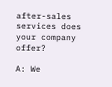after-sales services does your company offer?

A: We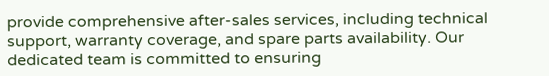provide comprehensive after-sales services, including technical support, warranty coverage, and spare parts availability. Our dedicated team is committed to ensuring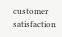customer satisfaction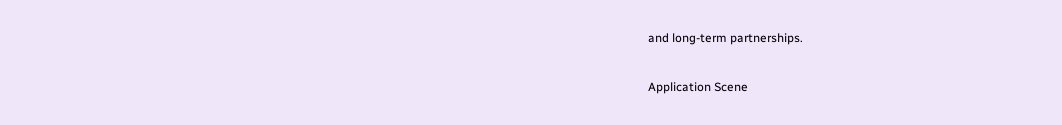and long-term partnerships.

Application Scene